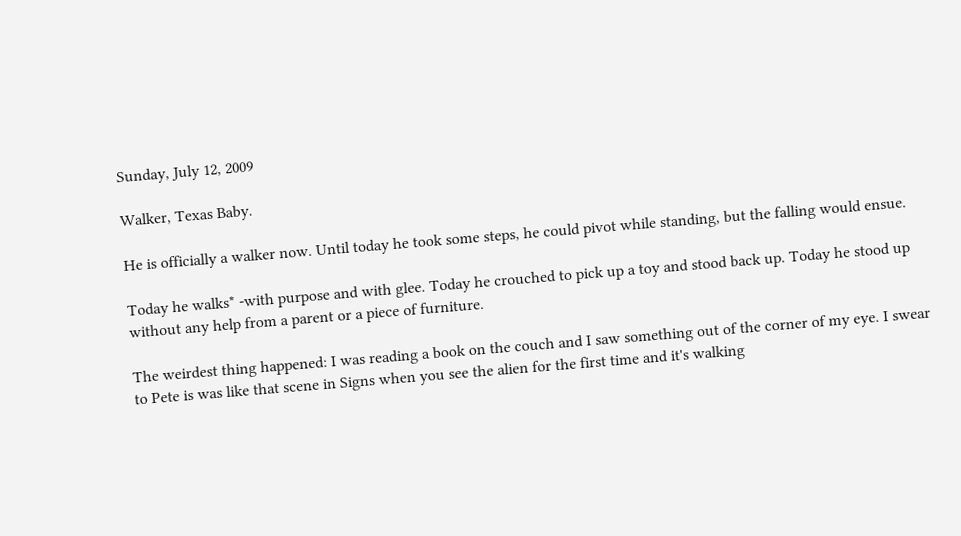Sunday, July 12, 2009

Walker, Texas Baby.

He is officially a walker now. Until today he took some steps, he could pivot while standing, but the falling would ensue.

Today he walks* -with purpose and with glee. Today he crouched to pick up a toy and stood back up. Today he stood up without any help from a parent or a piece of furniture.

The weirdest thing happened: I was reading a book on the couch and I saw something out of the corner of my eye. I swear to Pete is was like that scene in Signs when you see the alien for the first time and it's walking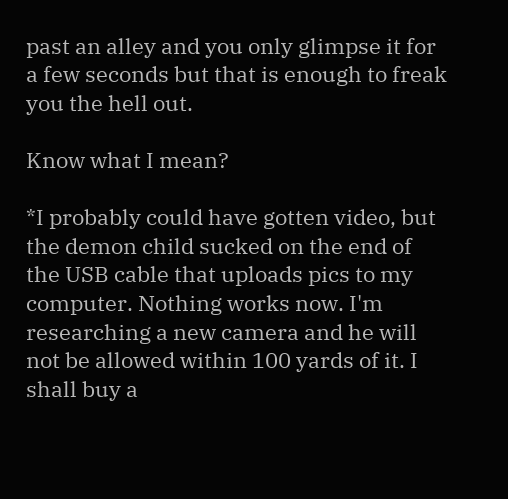past an alley and you only glimpse it for a few seconds but that is enough to freak you the hell out.

Know what I mean?

*I probably could have gotten video, but the demon child sucked on the end of the USB cable that uploads pics to my computer. Nothing works now. I'm researching a new camera and he will not be allowed within 100 yards of it. I shall buy a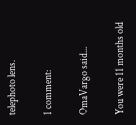telephoto lens.

1 comment:

OmaVargo said...

You were 11 months old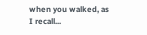when you walked, as I recall...